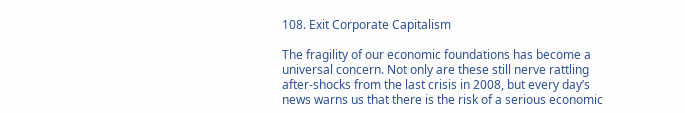108. Exit Corporate Capitalism

The fragility of our economic foundations has become a universal concern. Not only are these still nerve rattling after-shocks from the last crisis in 2008, but every day’s news warns us that there is the risk of a serious economic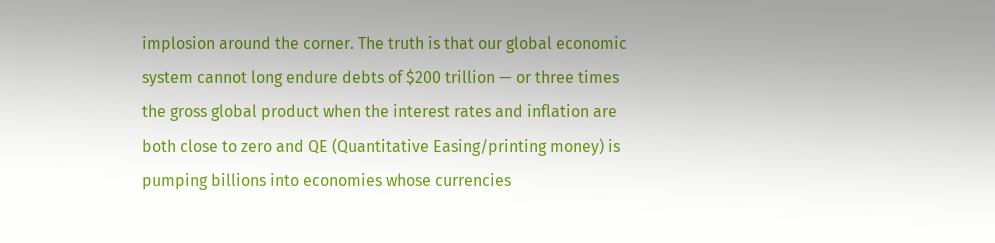implosion around the corner. The truth is that our global economic system cannot long endure debts of $200 trillion — or three times the gross global product when the interest rates and inflation are both close to zero and QE (Quantitative Easing/printing money) is pumping billions into economies whose currencies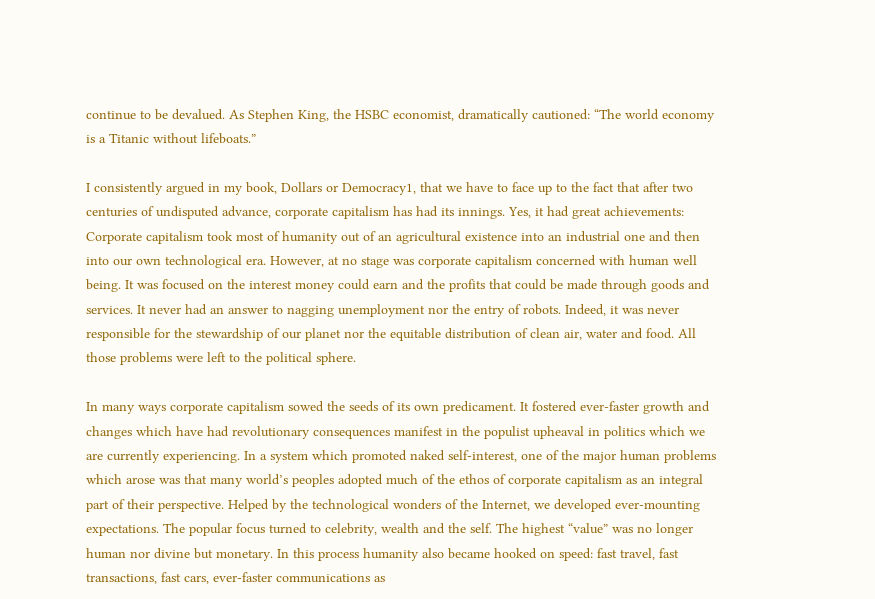continue to be devalued. As Stephen King, the HSBC economist, dramatically cautioned: “The world economy is a Titanic without lifeboats.”

I consistently argued in my book, Dollars or Democracy1, that we have to face up to the fact that after two centuries of undisputed advance, corporate capitalism has had its innings. Yes, it had great achievements: Corporate capitalism took most of humanity out of an agricultural existence into an industrial one and then into our own technological era. However, at no stage was corporate capitalism concerned with human well being. It was focused on the interest money could earn and the profits that could be made through goods and services. It never had an answer to nagging unemployment nor the entry of robots. Indeed, it was never responsible for the stewardship of our planet nor the equitable distribution of clean air, water and food. All those problems were left to the political sphere.

In many ways corporate capitalism sowed the seeds of its own predicament. It fostered ever-faster growth and changes which have had revolutionary consequences manifest in the populist upheaval in politics which we are currently experiencing. In a system which promoted naked self-interest, one of the major human problems which arose was that many world’s peoples adopted much of the ethos of corporate capitalism as an integral part of their perspective. Helped by the technological wonders of the Internet, we developed ever-mounting expectations. The popular focus turned to celebrity, wealth and the self. The highest “value” was no longer human nor divine but monetary. In this process humanity also became hooked on speed: fast travel, fast transactions, fast cars, ever-faster communications as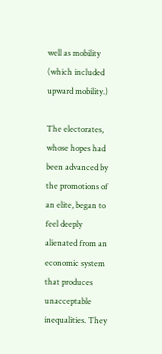well as mobility (which included upward mobility.)

The electorates, whose hopes had been advanced by the promotions of an elite, began to feel deeply alienated from an economic system that produces unacceptable inequalities. They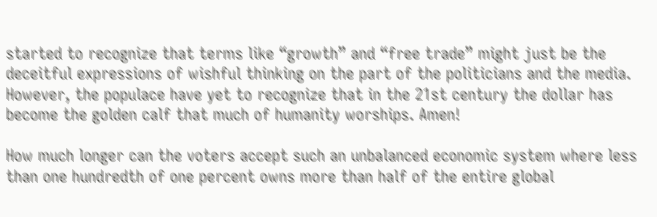started to recognize that terms like “growth” and “free trade” might just be the deceitful expressions of wishful thinking on the part of the politicians and the media. However, the populace have yet to recognize that in the 21st century the dollar has become the golden calf that much of humanity worships. Amen!

How much longer can the voters accept such an unbalanced economic system where less than one hundredth of one percent owns more than half of the entire global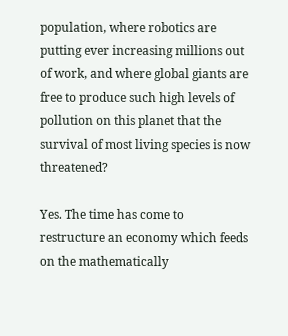population, where robotics are putting ever increasing millions out of work, and where global giants are free to produce such high levels of pollution on this planet that the survival of most living species is now threatened?

Yes. The time has come to restructure an economy which feeds on the mathematically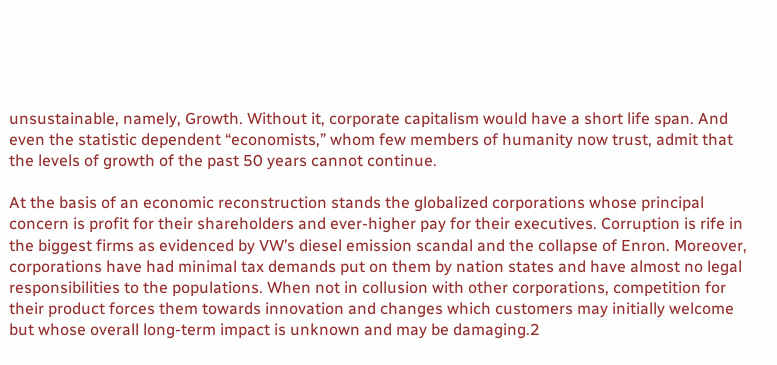unsustainable, namely, Growth. Without it, corporate capitalism would have a short life span. And even the statistic dependent “economists,” whom few members of humanity now trust, admit that the levels of growth of the past 50 years cannot continue.

At the basis of an economic reconstruction stands the globalized corporations whose principal concern is profit for their shareholders and ever-higher pay for their executives. Corruption is rife in the biggest firms as evidenced by VW’s diesel emission scandal and the collapse of Enron. Moreover, corporations have had minimal tax demands put on them by nation states and have almost no legal responsibilities to the populations. When not in collusion with other corporations, competition for their product forces them towards innovation and changes which customers may initially welcome but whose overall long-term impact is unknown and may be damaging.2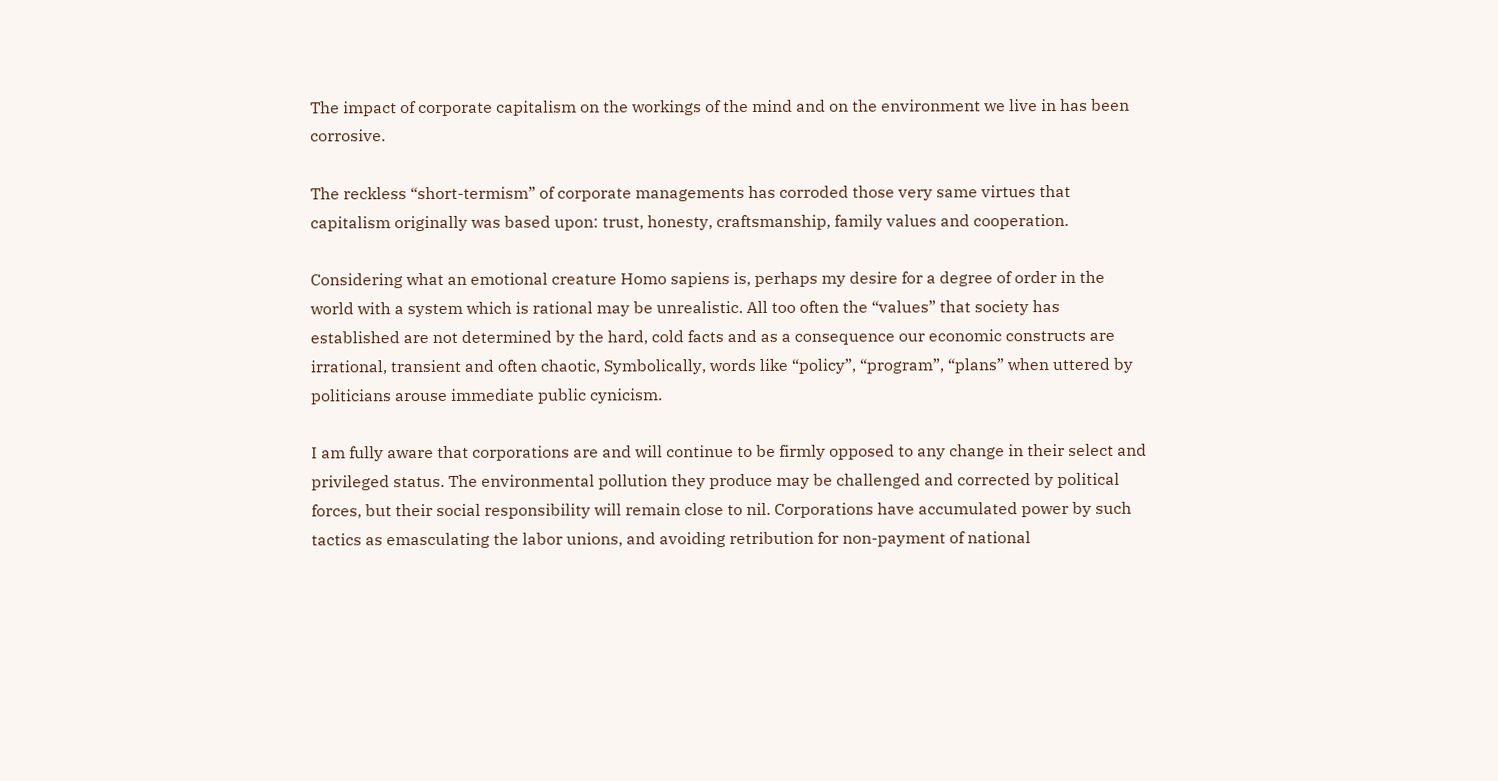The impact of corporate capitalism on the workings of the mind and on the environment we live in has been corrosive.

The reckless “short-termism” of corporate managements has corroded those very same virtues that capitalism originally was based upon: trust, honesty, craftsmanship, family values and cooperation.

Considering what an emotional creature Homo sapiens is, perhaps my desire for a degree of order in the world with a system which is rational may be unrealistic. All too often the “values” that society has established are not determined by the hard, cold facts and as a consequence our economic constructs are irrational, transient and often chaotic, Symbolically, words like “policy”, “program”, “plans” when uttered by politicians arouse immediate public cynicism.

I am fully aware that corporations are and will continue to be firmly opposed to any change in their select and privileged status. The environmental pollution they produce may be challenged and corrected by political forces, but their social responsibility will remain close to nil. Corporations have accumulated power by such tactics as emasculating the labor unions, and avoiding retribution for non-payment of national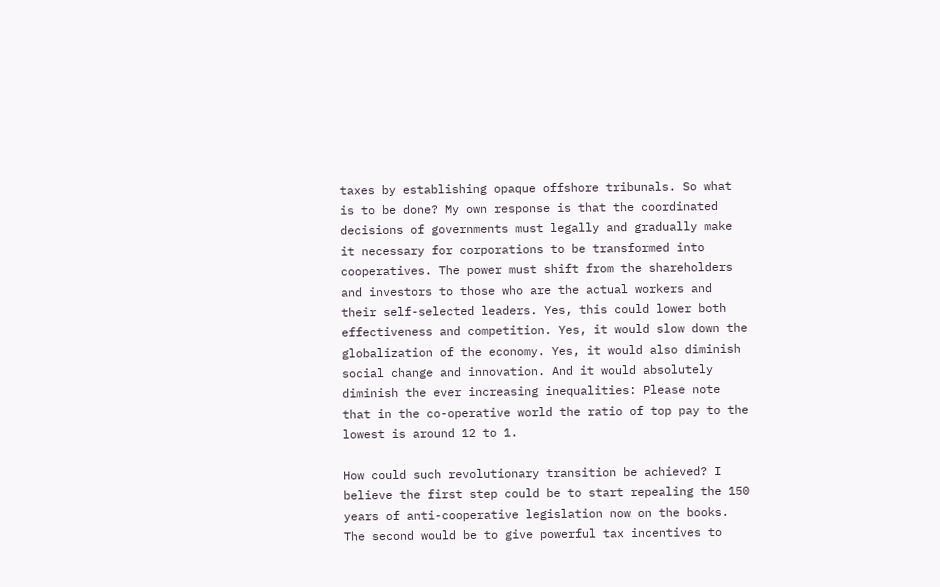taxes by establishing opaque offshore tribunals. So what is to be done? My own response is that the coordinated decisions of governments must legally and gradually make it necessary for corporations to be transformed into cooperatives. The power must shift from the shareholders and investors to those who are the actual workers and their self-selected leaders. Yes, this could lower both effectiveness and competition. Yes, it would slow down the globalization of the economy. Yes, it would also diminish social change and innovation. And it would absolutely diminish the ever increasing inequalities: Please note that in the co-operative world the ratio of top pay to the lowest is around 12 to 1.

How could such revolutionary transition be achieved? I believe the first step could be to start repealing the 150 years of anti-cooperative legislation now on the books. The second would be to give powerful tax incentives to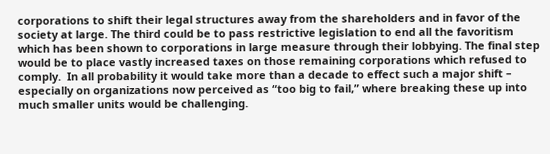corporations to shift their legal structures away from the shareholders and in favor of the society at large. The third could be to pass restrictive legislation to end all the favoritism which has been shown to corporations in large measure through their lobbying. The final step would be to place vastly increased taxes on those remaining corporations which refused to comply.  In all probability it would take more than a decade to effect such a major shift – especially on organizations now perceived as “too big to fail,” where breaking these up into much smaller units would be challenging.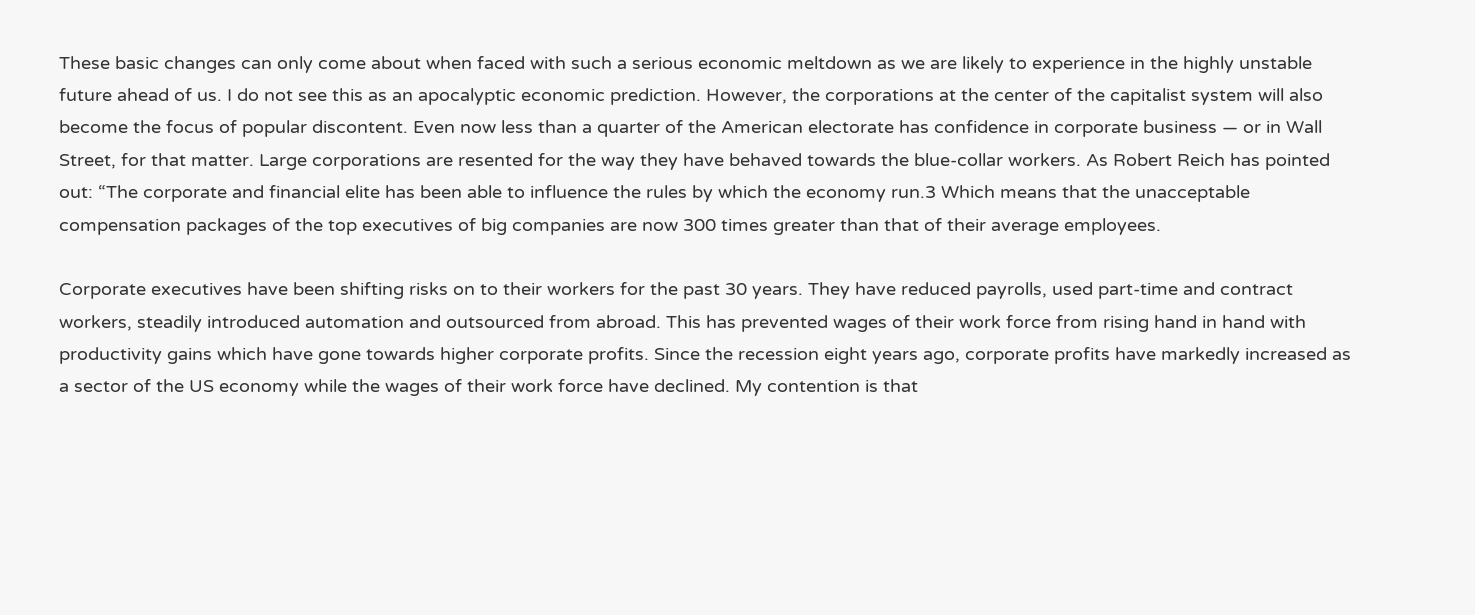These basic changes can only come about when faced with such a serious economic meltdown as we are likely to experience in the highly unstable future ahead of us. I do not see this as an apocalyptic economic prediction. However, the corporations at the center of the capitalist system will also become the focus of popular discontent. Even now less than a quarter of the American electorate has confidence in corporate business — or in Wall Street, for that matter. Large corporations are resented for the way they have behaved towards the blue-collar workers. As Robert Reich has pointed out: “The corporate and financial elite has been able to influence the rules by which the economy run.3 Which means that the unacceptable compensation packages of the top executives of big companies are now 300 times greater than that of their average employees.

Corporate executives have been shifting risks on to their workers for the past 30 years. They have reduced payrolls, used part-time and contract workers, steadily introduced automation and outsourced from abroad. This has prevented wages of their work force from rising hand in hand with productivity gains which have gone towards higher corporate profits. Since the recession eight years ago, corporate profits have markedly increased as a sector of the US economy while the wages of their work force have declined. My contention is that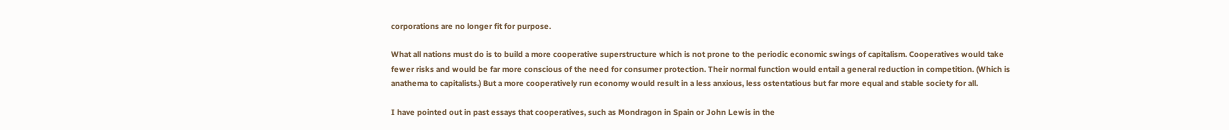corporations are no longer fit for purpose.

What all nations must do is to build a more cooperative superstructure which is not prone to the periodic economic swings of capitalism. Cooperatives would take fewer risks and would be far more conscious of the need for consumer protection. Their normal function would entail a general reduction in competition. (Which is anathema to capitalists.) But a more cooperatively run economy would result in a less anxious, less ostentatious but far more equal and stable society for all.

I have pointed out in past essays that cooperatives, such as Mondragon in Spain or John Lewis in the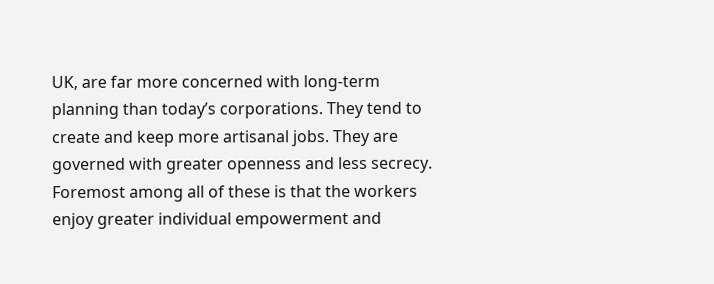UK, are far more concerned with long-term planning than today’s corporations. They tend to create and keep more artisanal jobs. They are governed with greater openness and less secrecy. Foremost among all of these is that the workers enjoy greater individual empowerment and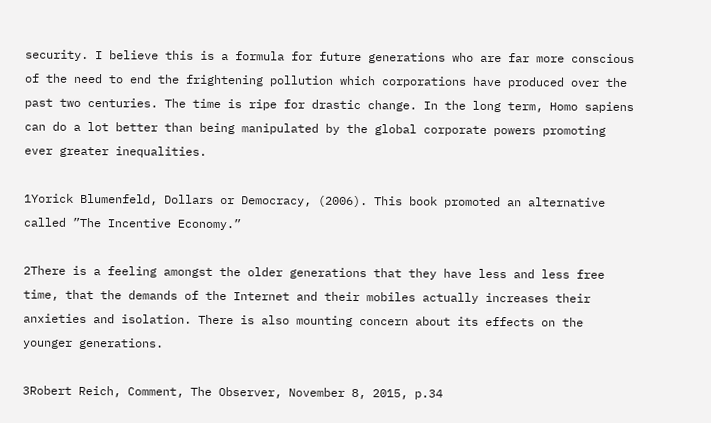security. I believe this is a formula for future generations who are far more conscious of the need to end the frightening pollution which corporations have produced over the past two centuries. The time is ripe for drastic change. In the long term, Homo sapiens can do a lot better than being manipulated by the global corporate powers promoting ever greater inequalities.

1Yorick Blumenfeld, Dollars or Democracy, (2006). This book promoted an alternative called ”The Incentive Economy.”

2There is a feeling amongst the older generations that they have less and less free time, that the demands of the Internet and their mobiles actually increases their anxieties and isolation. There is also mounting concern about its effects on the younger generations.

3Robert Reich, Comment, The Observer, November 8, 2015, p.34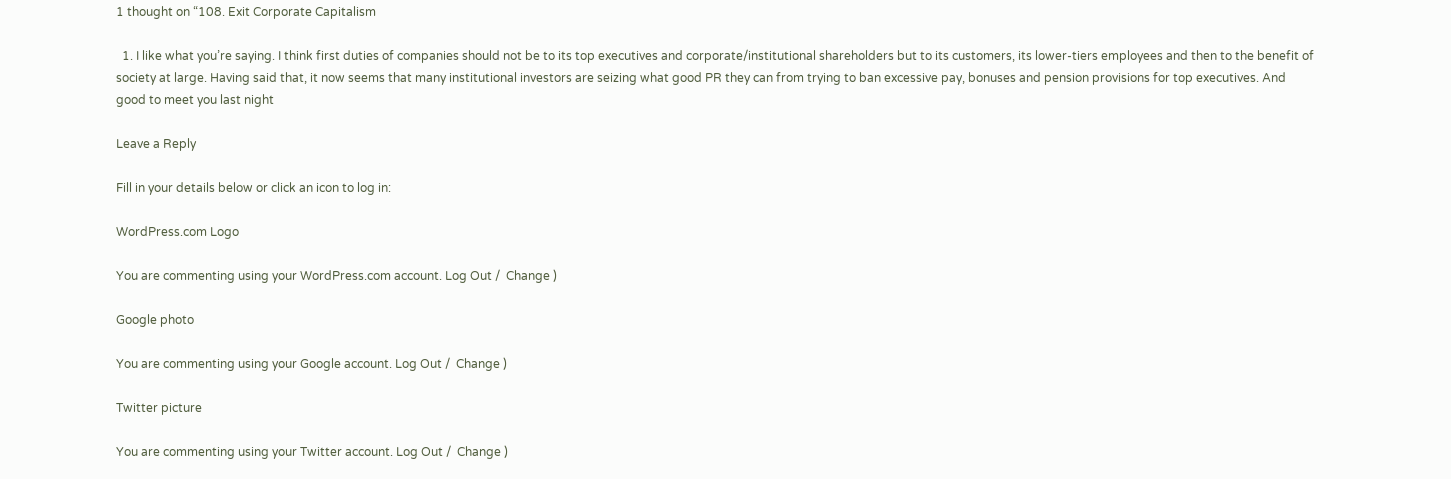1 thought on “108. Exit Corporate Capitalism

  1. I like what you’re saying. I think first duties of companies should not be to its top executives and corporate/institutional shareholders but to its customers, its lower-tiers employees and then to the benefit of society at large. Having said that, it now seems that many institutional investors are seizing what good PR they can from trying to ban excessive pay, bonuses and pension provisions for top executives. And good to meet you last night

Leave a Reply

Fill in your details below or click an icon to log in:

WordPress.com Logo

You are commenting using your WordPress.com account. Log Out /  Change )

Google photo

You are commenting using your Google account. Log Out /  Change )

Twitter picture

You are commenting using your Twitter account. Log Out /  Change )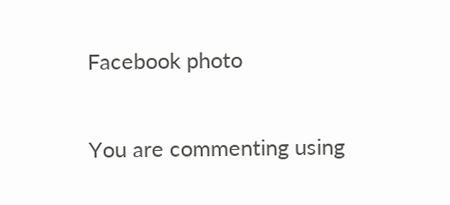Facebook photo

You are commenting using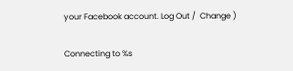your Facebook account. Log Out /  Change )

Connecting to %s